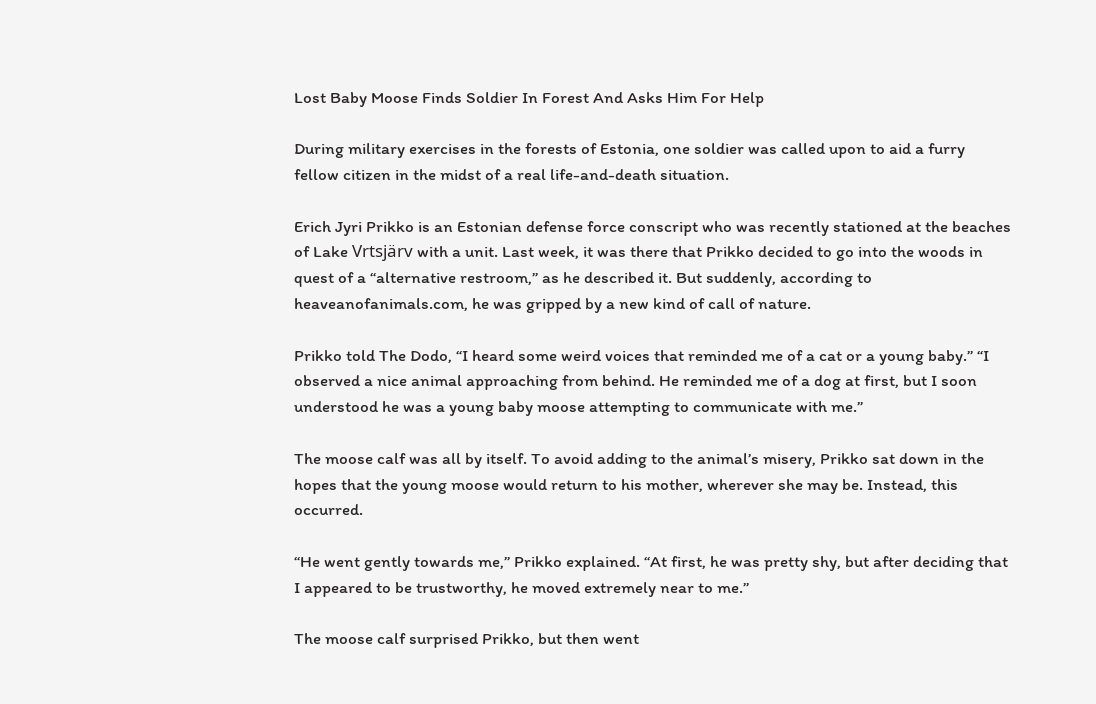Lost Baby Moose Finds Soldier In Forest And Asks Him For Help

During military exercises in the forests of Estonia, one soldier was called upon to aid a furry fellow citizen in the midst of a real life-and-death situation.

Erich Jyri Prikko is an Estonian defense force conscript who was recently stationed at the beaches of Lake Vrtsjärv with a unit. Last week, it was there that Prikko decided to go into the woods in quest of a “alternative restroom,” as he described it. But suddenly, according to heaveanofanimals.com, he was gripped by a new kind of call of nature.

Prikko told The Dodo, “I heard some weird voices that reminded me of a cat or a young baby.” “I observed a nice animal approaching from behind. He reminded me of a dog at first, but I soon understood he was a young baby moose attempting to communicate with me.”

The moose calf was all by itself. To avoid adding to the animal’s misery, Prikko sat down in the hopes that the young moose would return to his mother, wherever she may be. Instead, this occurred.

“He went gently towards me,” Prikko explained. “At first, he was pretty shy, but after deciding that I appeared to be trustworthy, he moved extremely near to me.”

The moose calf surprised Prikko, but then went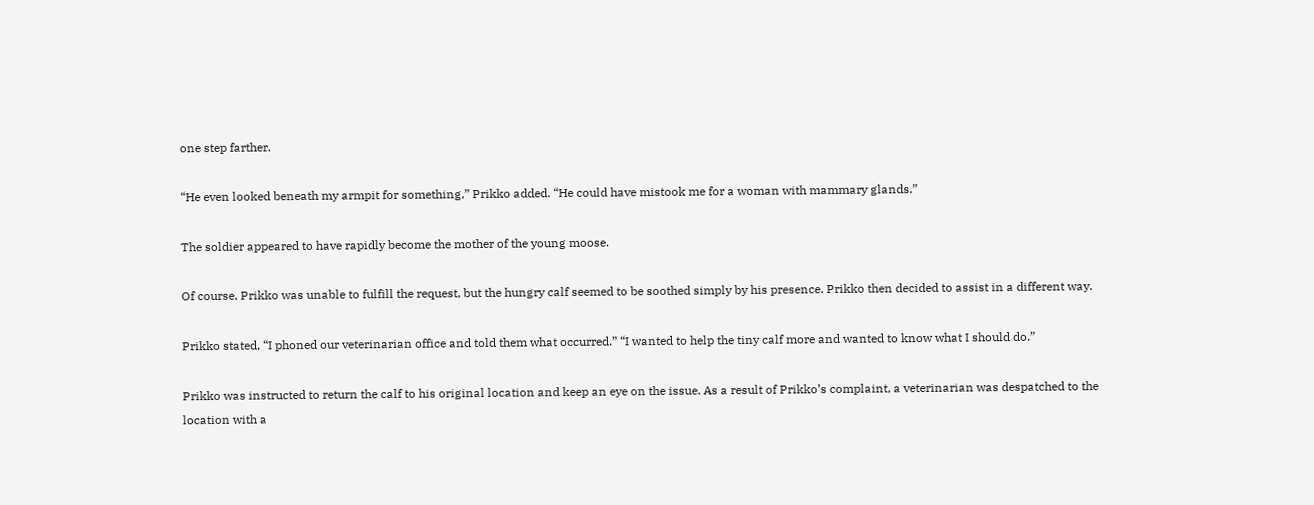one step farther.

“He even looked beneath my armpit for something,” Prikko added. “He could have mistook me for a woman with mammary glands.”

The soldier appeared to have rapidly become the mother of the young moose.

Of course, Prikko was unable to fulfill the request, but the hungry calf seemed to be soothed simply by his presence. Prikko then decided to assist in a different way.

Prikko stated, “I phoned our veterinarian office and told them what occurred.” “I wanted to help the tiny calf more and wanted to know what I should do.”

Prikko was instructed to return the calf to his original location and keep an eye on the issue. As a result of Prikko’s complaint, a veterinarian was despatched to the location with a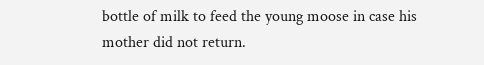bottle of milk to feed the young moose in case his mother did not return.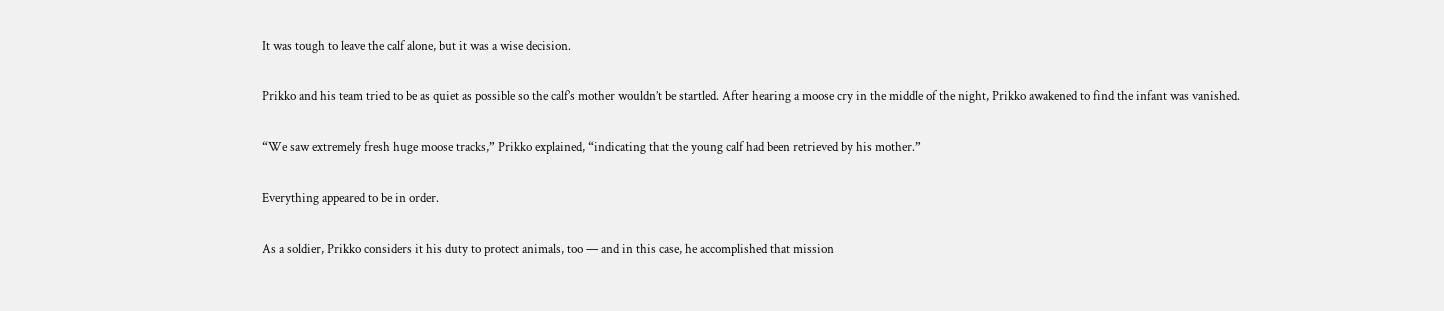It was tough to leave the calf alone, but it was a wise decision.

Prikko and his team tried to be as quiet as possible so the calf’s mother wouldn’t be startled. After hearing a moose cry in the middle of the night, Prikko awakened to find the infant was vanished.

“We saw extremely fresh huge moose tracks,” Prikko explained, “indicating that the young calf had been retrieved by his mother.”

Everything appeared to be in order.

As a soldier, Prikko considers it his duty to protect animals, too — and in this case, he accomplished that mission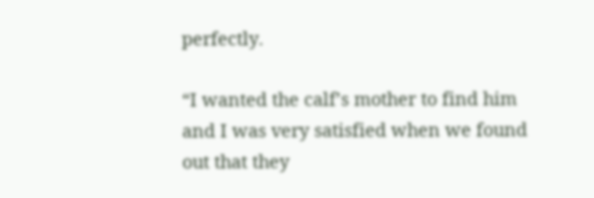perfectly.

“I wanted the calf’s mother to find him and I was very satisfied when we found out that they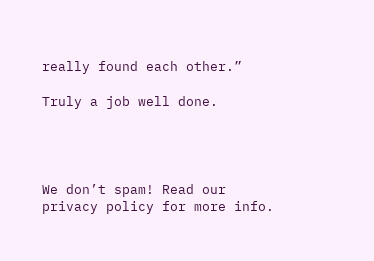really found each other.”

Truly a job well done.




We don’t spam! Read our privacy policy for more info.